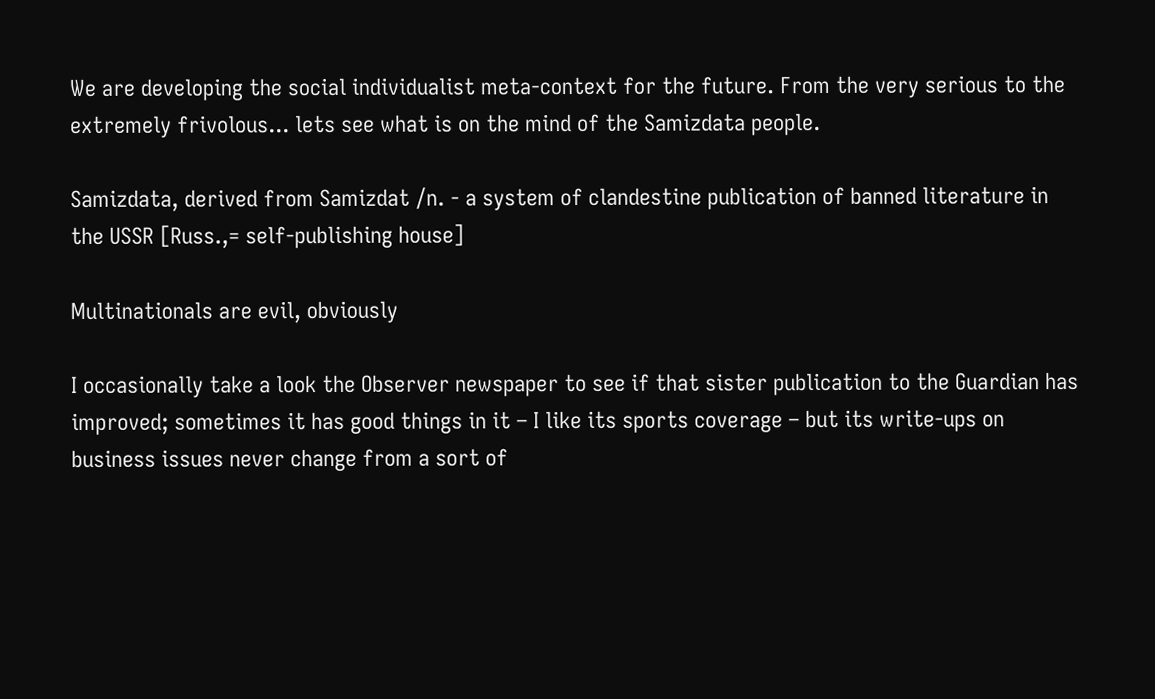We are developing the social individualist meta-context for the future. From the very serious to the extremely frivolous... lets see what is on the mind of the Samizdata people.

Samizdata, derived from Samizdat /n. - a system of clandestine publication of banned literature in the USSR [Russ.,= self-publishing house]

Multinationals are evil, obviously

I occasionally take a look the Observer newspaper to see if that sister publication to the Guardian has improved; sometimes it has good things in it – I like its sports coverage – but its write-ups on business issues never change from a sort of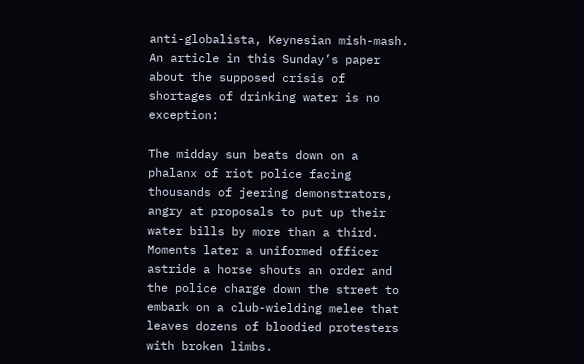anti-globalista, Keynesian mish-mash. An article in this Sunday’s paper about the supposed crisis of shortages of drinking water is no exception:

The midday sun beats down on a phalanx of riot police facing thousands of jeering demonstrators, angry at proposals to put up their water bills by more than a third. Moments later a uniformed officer astride a horse shouts an order and the police charge down the street to embark on a club-wielding melee that leaves dozens of bloodied protesters with broken limbs.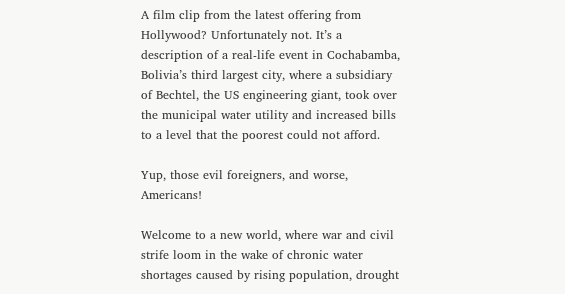A film clip from the latest offering from Hollywood? Unfortunately not. It’s a description of a real-life event in Cochabamba, Bolivia’s third largest city, where a subsidiary of Bechtel, the US engineering giant, took over the municipal water utility and increased bills to a level that the poorest could not afford.

Yup, those evil foreigners, and worse, Americans!

Welcome to a new world, where war and civil strife loom in the wake of chronic water shortages caused by rising population, drought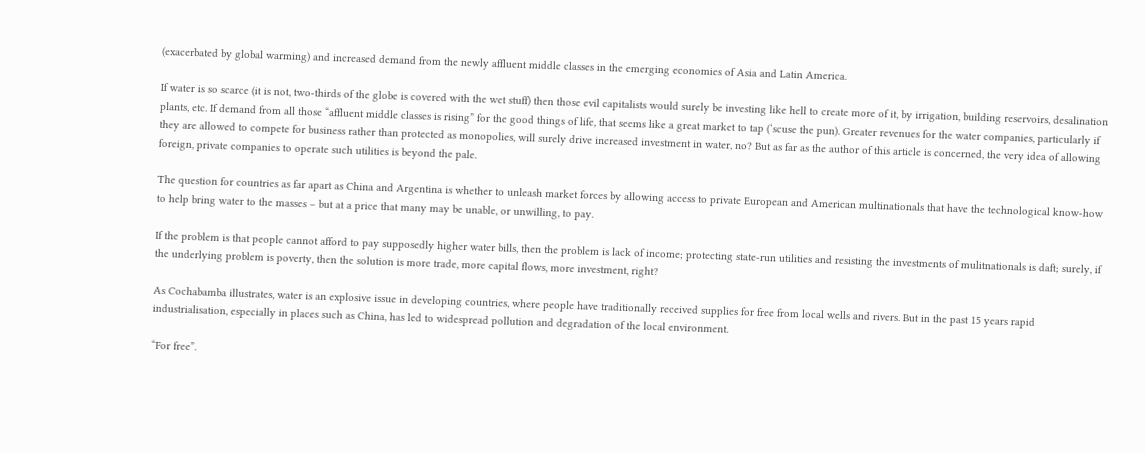(exacerbated by global warming) and increased demand from the newly affluent middle classes in the emerging economies of Asia and Latin America.

If water is so scarce (it is not, two-thirds of the globe is covered with the wet stuff) then those evil capitalists would surely be investing like hell to create more of it, by irrigation, building reservoirs, desalination plants, etc. If demand from all those “affluent middle classes is rising” for the good things of life, that seems like a great market to tap (‘scuse the pun). Greater revenues for the water companies, particularly if they are allowed to compete for business rather than protected as monopolies, will surely drive increased investment in water, no? But as far as the author of this article is concerned, the very idea of allowing foreign, private companies to operate such utilities is beyond the pale.

The question for countries as far apart as China and Argentina is whether to unleash market forces by allowing access to private European and American multinationals that have the technological know-how to help bring water to the masses – but at a price that many may be unable, or unwilling, to pay.

If the problem is that people cannot afford to pay supposedly higher water bills, then the problem is lack of income; protecting state-run utilities and resisting the investments of mulitnationals is daft; surely, if the underlying problem is poverty, then the solution is more trade, more capital flows, more investment, right?

As Cochabamba illustrates, water is an explosive issue in developing countries, where people have traditionally received supplies for free from local wells and rivers. But in the past 15 years rapid industrialisation, especially in places such as China, has led to widespread pollution and degradation of the local environment.

“For free”.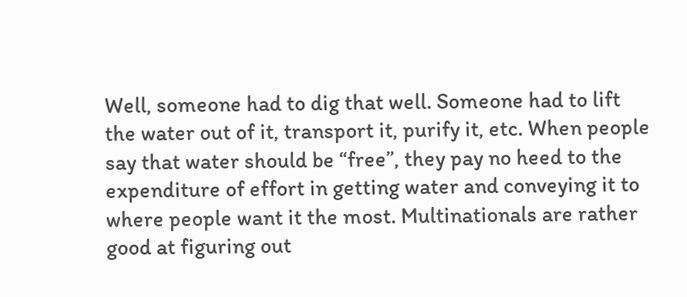Well, someone had to dig that well. Someone had to lift the water out of it, transport it, purify it, etc. When people say that water should be “free”, they pay no heed to the expenditure of effort in getting water and conveying it to where people want it the most. Multinationals are rather good at figuring out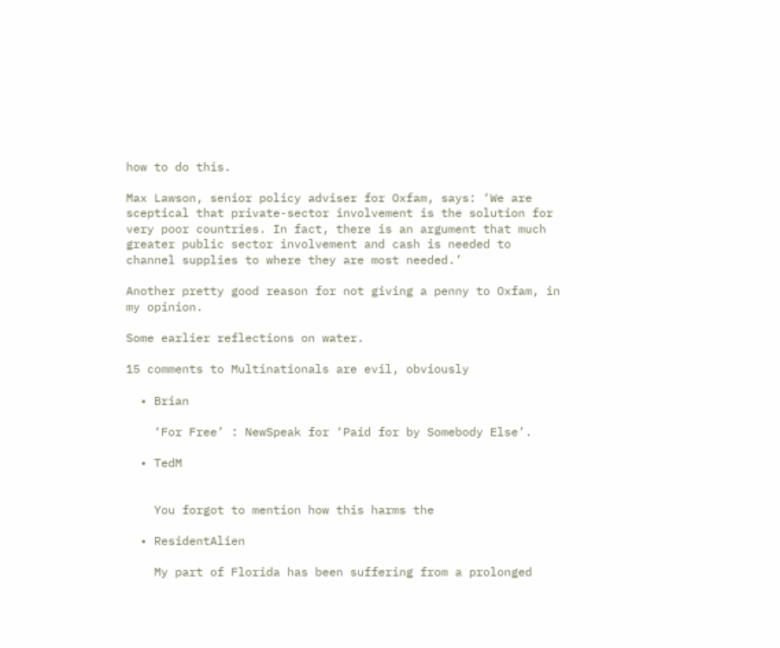how to do this.

Max Lawson, senior policy adviser for Oxfam, says: ‘We are sceptical that private-sector involvement is the solution for very poor countries. In fact, there is an argument that much greater public sector involvement and cash is needed to channel supplies to where they are most needed.’

Another pretty good reason for not giving a penny to Oxfam, in my opinion.

Some earlier reflections on water.

15 comments to Multinationals are evil, obviously

  • Brian

    ‘For Free’ : NewSpeak for ‘Paid for by Somebody Else’.

  • TedM


    You forgot to mention how this harms the

  • ResidentAlien

    My part of Florida has been suffering from a prolonged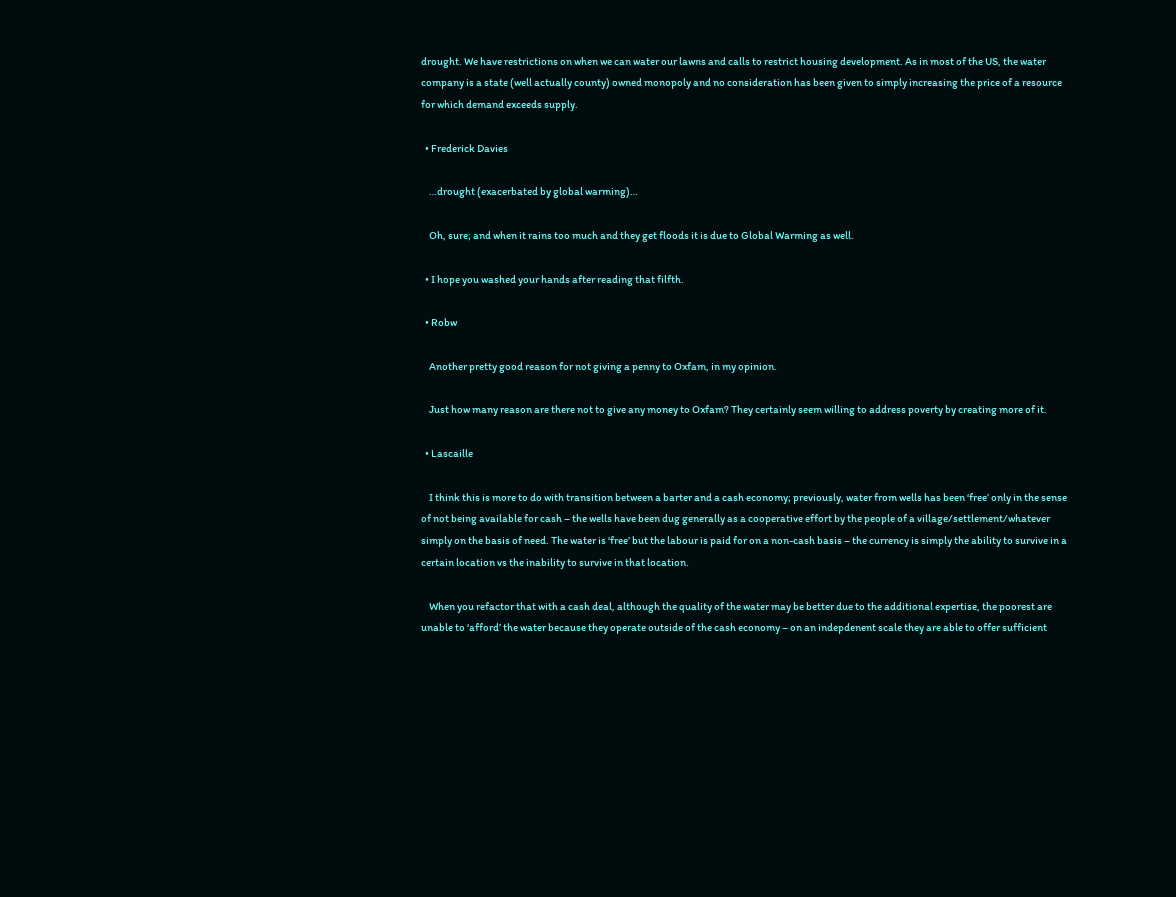drought. We have restrictions on when we can water our lawns and calls to restrict housing development. As in most of the US, the water company is a state (well actually county) owned monopoly and no consideration has been given to simply increasing the price of a resource for which demand exceeds supply.

  • Frederick Davies

    …drought (exacerbated by global warming)…

    Oh, sure; and when it rains too much and they get floods it is due to Global Warming as well.

  • I hope you washed your hands after reading that filfth.

  • Robw

    Another pretty good reason for not giving a penny to Oxfam, in my opinion.

    Just how many reason are there not to give any money to Oxfam? They certainly seem willing to address poverty by creating more of it.

  • Lascaille

    I think this is more to do with transition between a barter and a cash economy; previously, water from wells has been ‘free’ only in the sense of not being available for cash – the wells have been dug generally as a cooperative effort by the people of a village/settlement/whatever simply on the basis of need. The water is ‘free’ but the labour is paid for on a non-cash basis – the currency is simply the ability to survive in a certain location vs the inability to survive in that location.

    When you refactor that with a cash deal, although the quality of the water may be better due to the additional expertise, the poorest are unable to ‘afford’ the water because they operate outside of the cash economy – on an indepdenent scale they are able to offer sufficient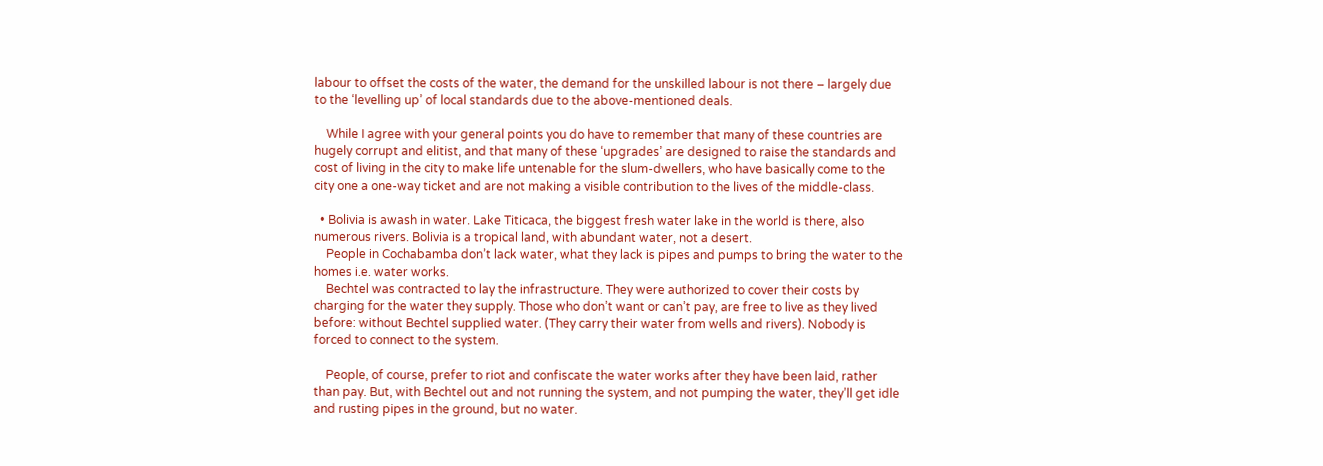labour to offset the costs of the water, the demand for the unskilled labour is not there – largely due to the ‘levelling up’ of local standards due to the above-mentioned deals.

    While I agree with your general points you do have to remember that many of these countries are hugely corrupt and elitist, and that many of these ‘upgrades’ are designed to raise the standards and cost of living in the city to make life untenable for the slum-dwellers, who have basically come to the city one a one-way ticket and are not making a visible contribution to the lives of the middle-class.

  • Bolivia is awash in water. Lake Titicaca, the biggest fresh water lake in the world is there, also numerous rivers. Bolivia is a tropical land, with abundant water, not a desert.
    People in Cochabamba don’t lack water, what they lack is pipes and pumps to bring the water to the homes i.e. water works.
    Bechtel was contracted to lay the infrastructure. They were authorized to cover their costs by charging for the water they supply. Those who don’t want or can’t pay, are free to live as they lived before: without Bechtel supplied water. (They carry their water from wells and rivers). Nobody is forced to connect to the system.

    People, of course, prefer to riot and confiscate the water works after they have been laid, rather than pay. But, with Bechtel out and not running the system, and not pumping the water, they’ll get idle and rusting pipes in the ground, but no water.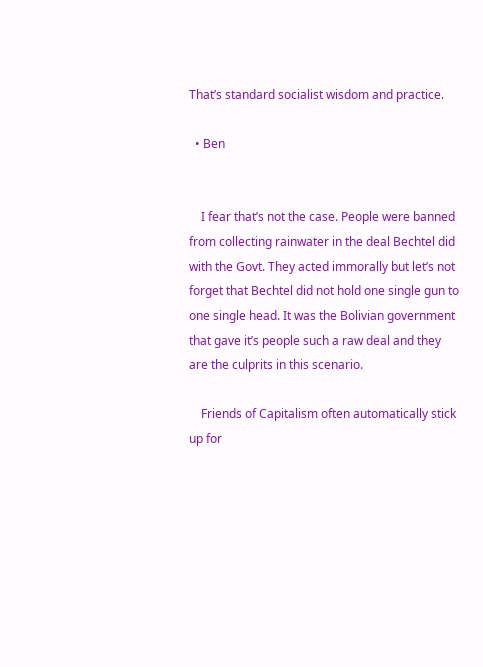That’s standard socialist wisdom and practice.

  • Ben


    I fear that’s not the case. People were banned from collecting rainwater in the deal Bechtel did with the Govt. They acted immorally but let’s not forget that Bechtel did not hold one single gun to one single head. It was the Bolivian government that gave it’s people such a raw deal and they are the culprits in this scenario.

    Friends of Capitalism often automatically stick up for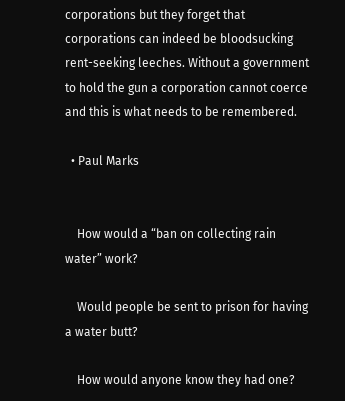corporations but they forget that corporations can indeed be bloodsucking rent-seeking leeches. Without a government to hold the gun a corporation cannot coerce and this is what needs to be remembered.

  • Paul Marks


    How would a “ban on collecting rain water” work?

    Would people be sent to prison for having a water butt?

    How would anyone know they had one?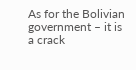As for the Bolivian government – it is a crack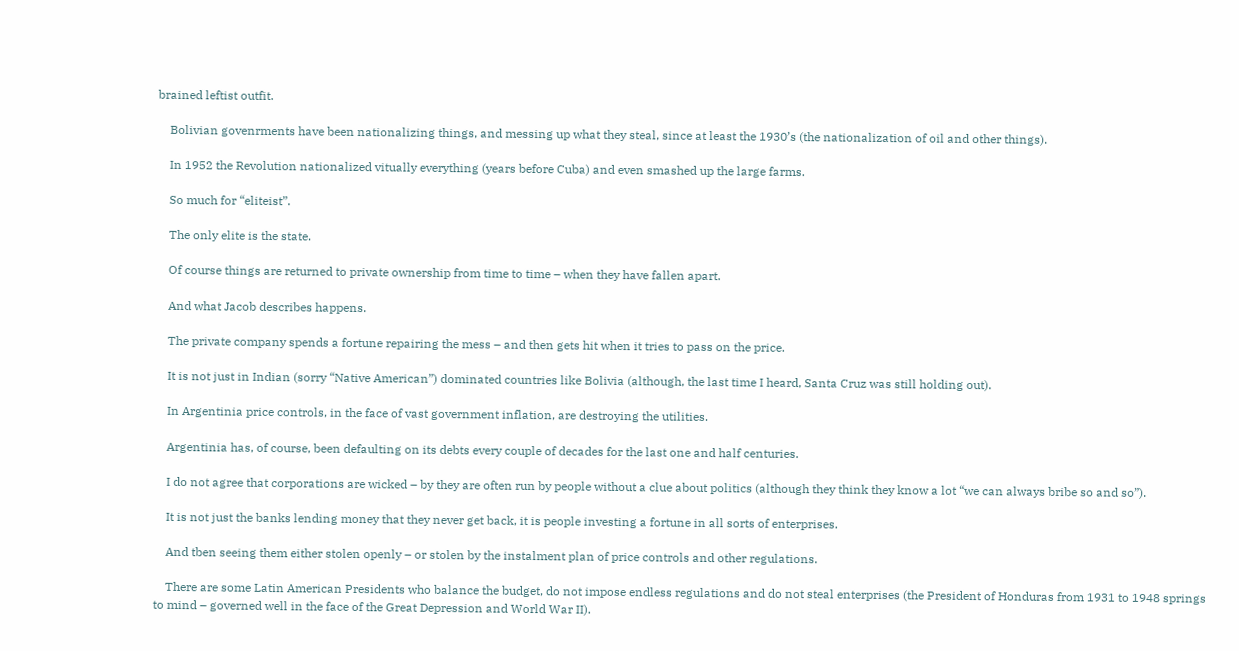brained leftist outfit.

    Bolivian govenrments have been nationalizing things, and messing up what they steal, since at least the 1930’s (the nationalization of oil and other things).

    In 1952 the Revolution nationalized vitually everything (years before Cuba) and even smashed up the large farms.

    So much for “eliteist”.

    The only elite is the state.

    Of course things are returned to private ownership from time to time – when they have fallen apart.

    And what Jacob describes happens.

    The private company spends a fortune repairing the mess – and then gets hit when it tries to pass on the price.

    It is not just in Indian (sorry “Native American”) dominated countries like Bolivia (although, the last time I heard, Santa Cruz was still holding out).

    In Argentinia price controls, in the face of vast government inflation, are destroying the utilities.

    Argentinia has, of course, been defaulting on its debts every couple of decades for the last one and half centuries.

    I do not agree that corporations are wicked – by they are often run by people without a clue about politics (although they think they know a lot “we can always bribe so and so”).

    It is not just the banks lending money that they never get back, it is people investing a fortune in all sorts of enterprises.

    And tben seeing them either stolen openly – or stolen by the instalment plan of price controls and other regulations.

    There are some Latin American Presidents who balance the budget, do not impose endless regulations and do not steal enterprises (the President of Honduras from 1931 to 1948 springs to mind – governed well in the face of the Great Depression and World War II).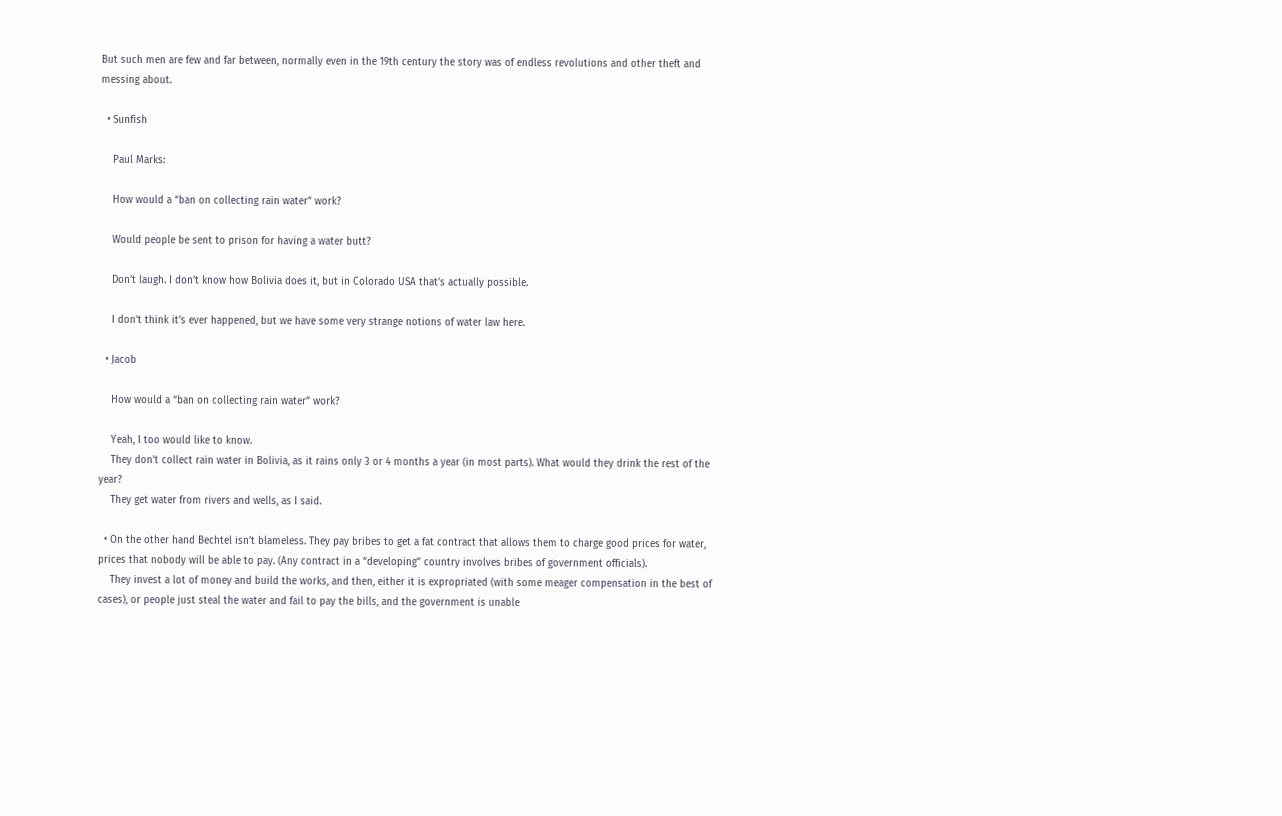But such men are few and far between, normally even in the 19th century the story was of endless revolutions and other theft and messing about.

  • Sunfish

    Paul Marks:

    How would a “ban on collecting rain water” work?

    Would people be sent to prison for having a water butt?

    Don’t laugh. I don’t know how Bolivia does it, but in Colorado USA that’s actually possible.

    I don’t think it’s ever happened, but we have some very strange notions of water law here.

  • Jacob

    How would a “ban on collecting rain water” work?

    Yeah, I too would like to know.
    They don’t collect rain water in Bolivia, as it rains only 3 or 4 months a year (in most parts). What would they drink the rest of the year?
    They get water from rivers and wells, as I said.

  • On the other hand Bechtel isn’t blameless. They pay bribes to get a fat contract that allows them to charge good prices for water, prices that nobody will be able to pay. (Any contract in a “developing” country involves bribes of government officials).
    They invest a lot of money and build the works, and then, either it is expropriated (with some meager compensation in the best of cases), or people just steal the water and fail to pay the bills, and the government is unable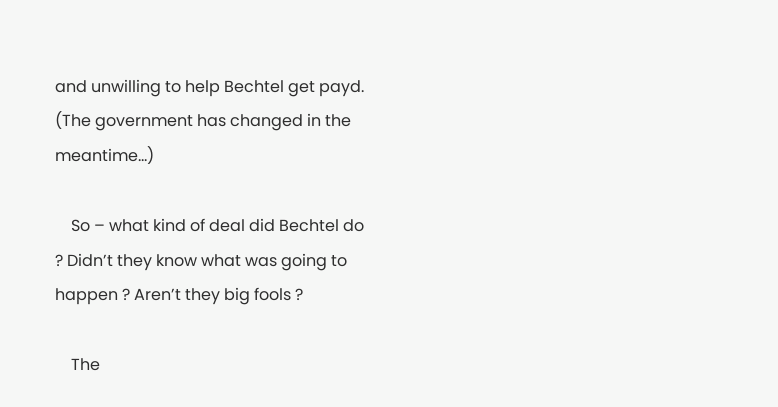and unwilling to help Bechtel get payd. (The government has changed in the meantime…)

    So – what kind of deal did Bechtel do ? Didn’t they know what was going to happen ? Aren’t they big fools ?

    The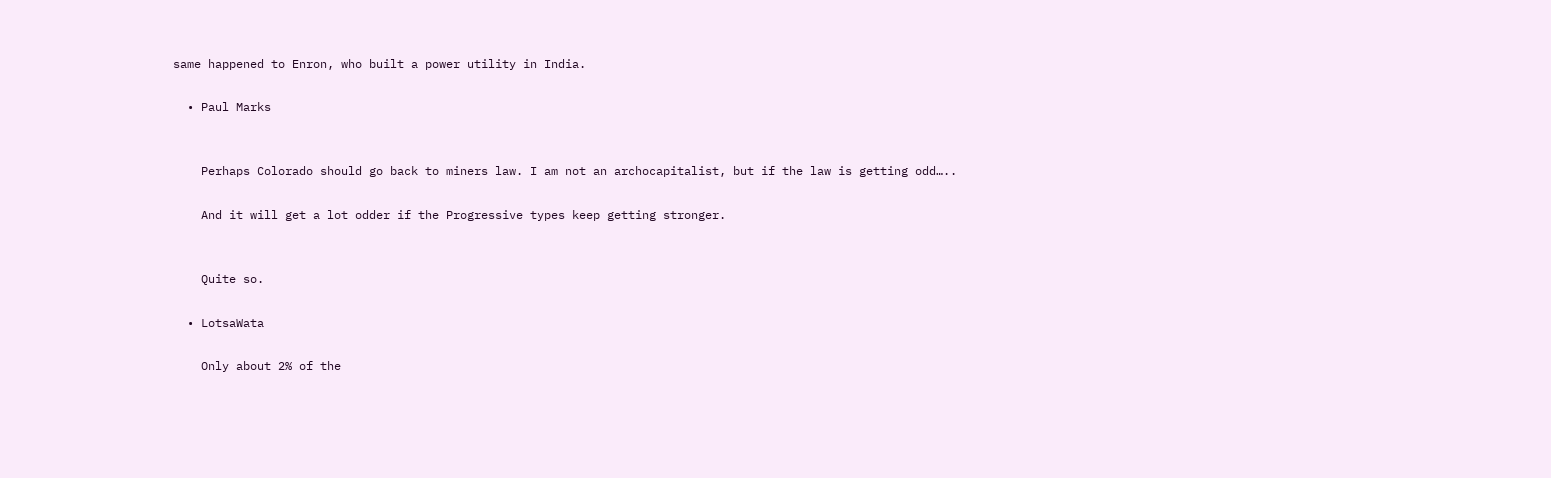same happened to Enron, who built a power utility in India.

  • Paul Marks


    Perhaps Colorado should go back to miners law. I am not an archocapitalist, but if the law is getting odd…..

    And it will get a lot odder if the Progressive types keep getting stronger.


    Quite so.

  • LotsaWata

    Only about 2% of the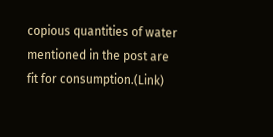copious quantities of water mentioned in the post are fit for consumption.(Link)